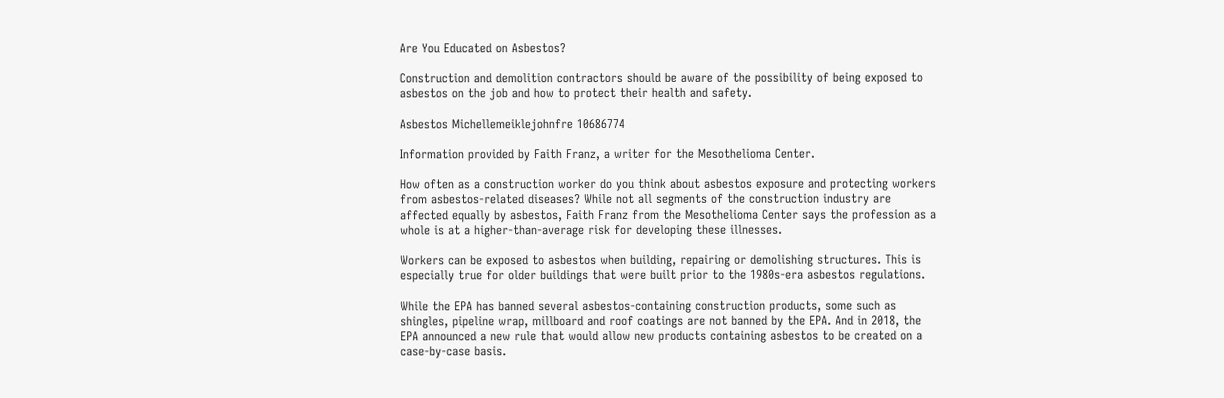Are You Educated on Asbestos?

Construction and demolition contractors should be aware of the possibility of being exposed to asbestos on the job and how to protect their health and safety.

Asbestos Michellemeiklejohnfre 10686774

Information provided by Faith Franz, a writer for the Mesothelioma Center.

How often as a construction worker do you think about asbestos exposure and protecting workers from asbestos-related diseases? While not all segments of the construction industry are affected equally by asbestos, Faith Franz from the Mesothelioma Center says the profession as a whole is at a higher-than-average risk for developing these illnesses.

Workers can be exposed to asbestos when building, repairing or demolishing structures. This is especially true for older buildings that were built prior to the 1980s-era asbestos regulations.

While the EPA has banned several asbestos-containing construction products, some such as shingles, pipeline wrap, millboard and roof coatings are not banned by the EPA. And in 2018, the EPA announced a new rule that would allow new products containing asbestos to be created on a case-by-case basis.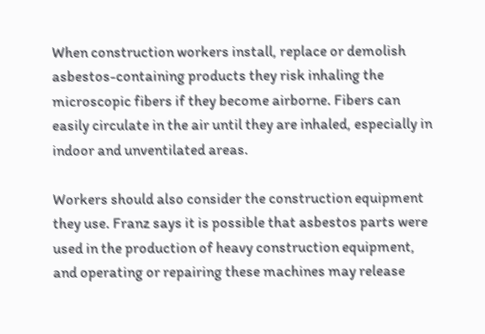When construction workers install, replace or demolish asbestos-containing products they risk inhaling the microscopic fibers if they become airborne. Fibers can easily circulate in the air until they are inhaled, especially in indoor and unventilated areas.

Workers should also consider the construction equipment they use. Franz says it is possible that asbestos parts were used in the production of heavy construction equipment, and operating or repairing these machines may release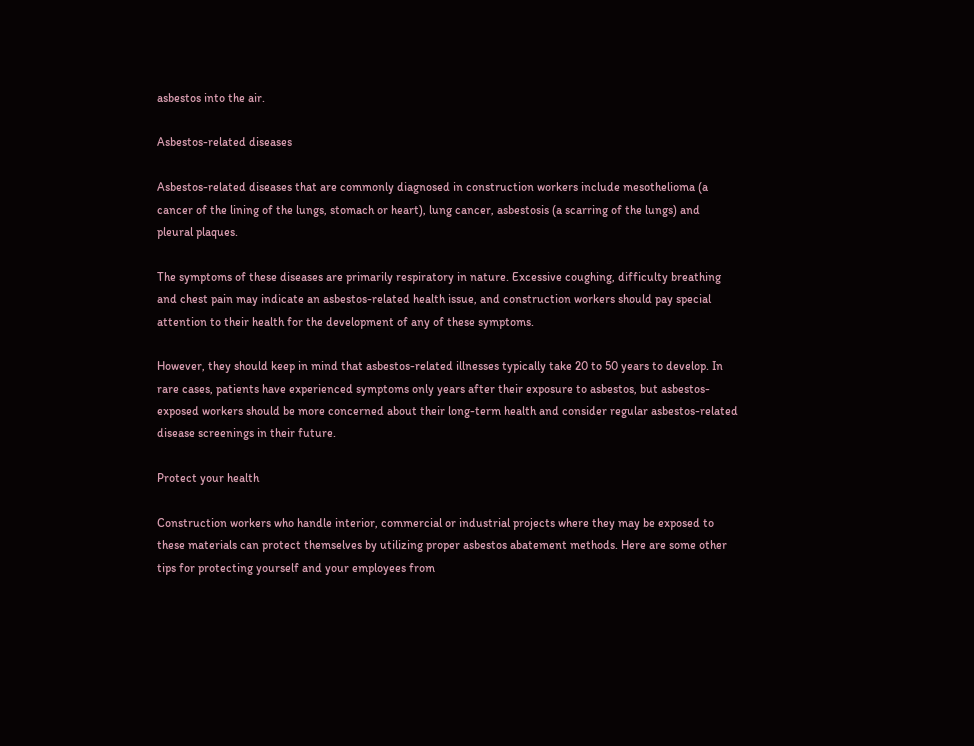asbestos into the air.

Asbestos-related diseases

Asbestos-related diseases that are commonly diagnosed in construction workers include mesothelioma (a cancer of the lining of the lungs, stomach or heart), lung cancer, asbestosis (a scarring of the lungs) and pleural plaques.

The symptoms of these diseases are primarily respiratory in nature. Excessive coughing, difficulty breathing and chest pain may indicate an asbestos-related health issue, and construction workers should pay special attention to their health for the development of any of these symptoms.

However, they should keep in mind that asbestos-related illnesses typically take 20 to 50 years to develop. In rare cases, patients have experienced symptoms only years after their exposure to asbestos, but asbestos-exposed workers should be more concerned about their long-term health and consider regular asbestos-related disease screenings in their future.

Protect your health

Construction workers who handle interior, commercial or industrial projects where they may be exposed to these materials can protect themselves by utilizing proper asbestos abatement methods. Here are some other tips for protecting yourself and your employees from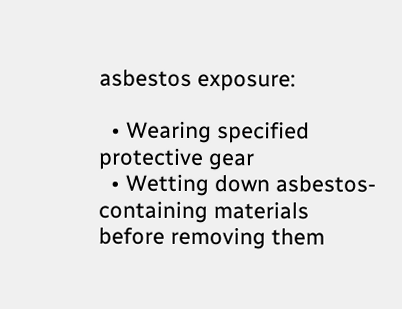asbestos exposure:

  • Wearing specified protective gear
  • Wetting down asbestos-containing materials before removing them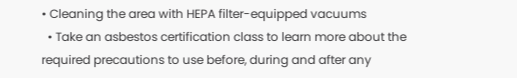• Cleaning the area with HEPA filter-equipped vacuums
  • Take an asbestos certification class to learn more about the required precautions to use before, during and after any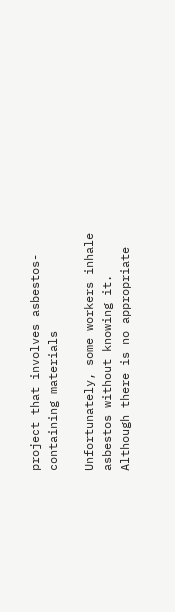project that involves asbestos-containing materials

Unfortunately, some workers inhale asbestos without knowing it. Although there is no appropriate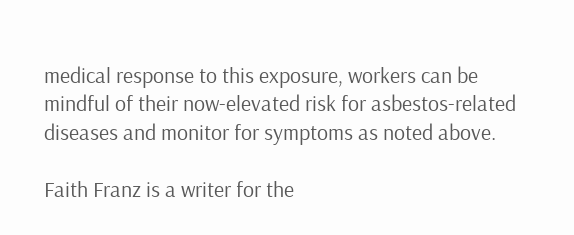medical response to this exposure, workers can be mindful of their now-elevated risk for asbestos-related diseases and monitor for symptoms as noted above.

Faith Franz is a writer for the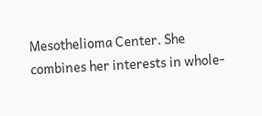Mesothelioma Center. She combines her interests in whole-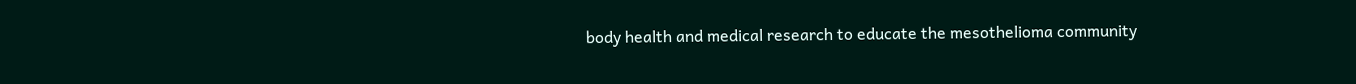body health and medical research to educate the mesothelioma community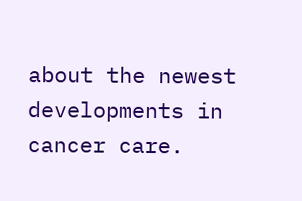about the newest developments in cancer care.